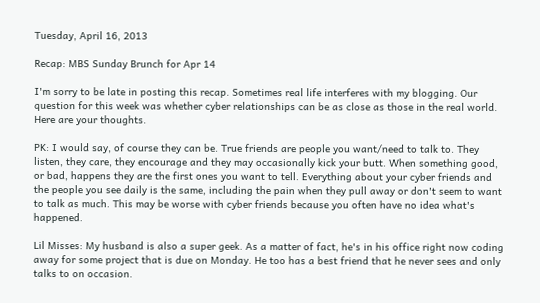Tuesday, April 16, 2013

Recap: MBS Sunday Brunch for Apr 14

I'm sorry to be late in posting this recap. Sometimes real life interferes with my blogging. Our question for this week was whether cyber relationships can be as close as those in the real world. Here are your thoughts.

PK: I would say, of course they can be. True friends are people you want/need to talk to. They listen, they care, they encourage and they may occasionally kick your butt. When something good, or bad, happens they are the first ones you want to tell. Everything about your cyber friends and the people you see daily is the same, including the pain when they pull away or don't seem to want to talk as much. This may be worse with cyber friends because you often have no idea what's happened.

Lil Misses: My husband is also a super geek. As a matter of fact, he's in his office right now coding away for some project that is due on Monday. He too has a best friend that he never sees and only talks to on occasion.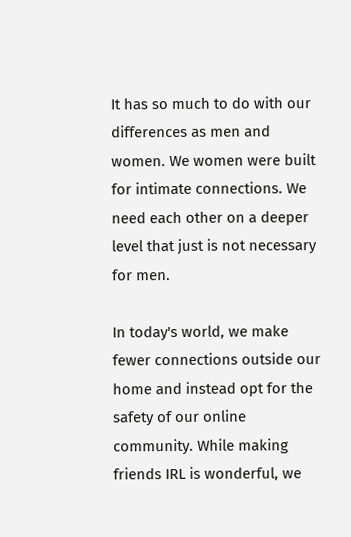It has so much to do with our differences as men and women. We women were built for intimate connections. We need each other on a deeper level that just is not necessary for men.

In today's world, we make fewer connections outside our home and instead opt for the safety of our online community. While making friends IRL is wonderful, we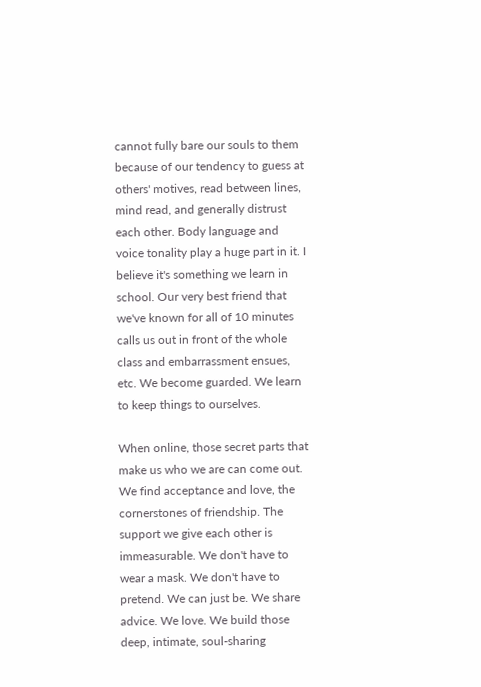cannot fully bare our souls to them because of our tendency to guess at others' motives, read between lines, mind read, and generally distrust each other. Body language and voice tonality play a huge part in it. I believe it's something we learn in school. Our very best friend that we've known for all of 10 minutes calls us out in front of the whole class and embarrassment ensues, etc. We become guarded. We learn to keep things to ourselves.

When online, those secret parts that make us who we are can come out. We find acceptance and love, the cornerstones of friendship. The support we give each other is immeasurable. We don't have to wear a mask. We don't have to pretend. We can just be. We share advice. We love. We build those deep, intimate, soul-sharing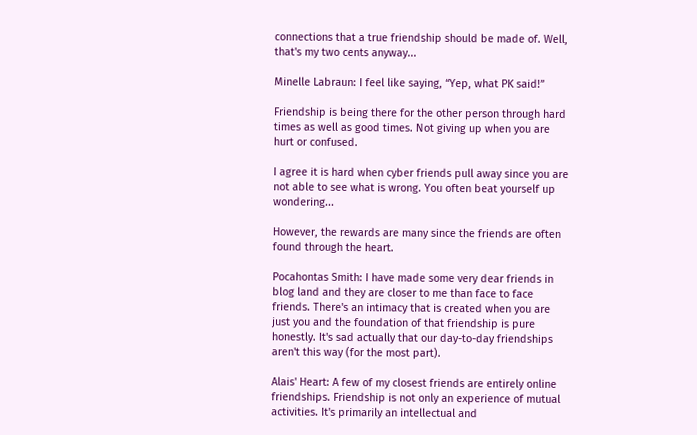connections that a true friendship should be made of. Well, that's my two cents anyway...

Minelle Labraun: I feel like saying, “Yep, what PK said!”

Friendship is being there for the other person through hard times as well as good times. Not giving up when you are hurt or confused.

I agree it is hard when cyber friends pull away since you are not able to see what is wrong. You often beat yourself up wondering...

However, the rewards are many since the friends are often found through the heart.

Pocahontas Smith: I have made some very dear friends in blog land and they are closer to me than face to face friends. There's an intimacy that is created when you are just you and the foundation of that friendship is pure honestly. It's sad actually that our day-to-day friendships aren't this way (for the most part).

Alais' Heart: A few of my closest friends are entirely online friendships. Friendship is not only an experience of mutual activities. It's primarily an intellectual and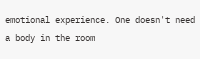emotional experience. One doesn't need a body in the room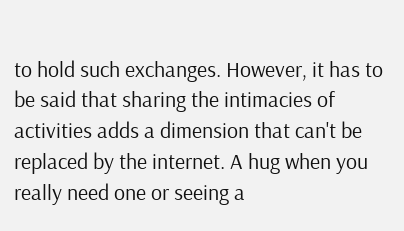to hold such exchanges. However, it has to be said that sharing the intimacies of activities adds a dimension that can't be replaced by the internet. A hug when you really need one or seeing a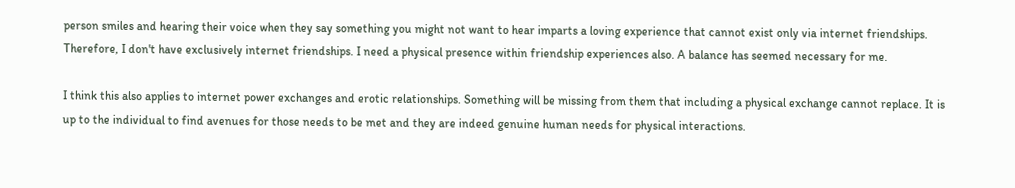person smiles and hearing their voice when they say something you might not want to hear imparts a loving experience that cannot exist only via internet friendships. Therefore, I don't have exclusively internet friendships. I need a physical presence within friendship experiences also. A balance has seemed necessary for me.

I think this also applies to internet power exchanges and erotic relationships. Something will be missing from them that including a physical exchange cannot replace. It is up to the individual to find avenues for those needs to be met and they are indeed genuine human needs for physical interactions.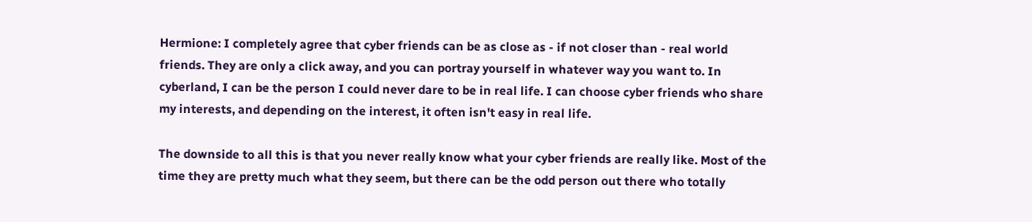Hermione: I completely agree that cyber friends can be as close as - if not closer than - real world friends. They are only a click away, and you can portray yourself in whatever way you want to. In cyberland, I can be the person I could never dare to be in real life. I can choose cyber friends who share my interests, and depending on the interest, it often isn't easy in real life.

The downside to all this is that you never really know what your cyber friends are really like. Most of the time they are pretty much what they seem, but there can be the odd person out there who totally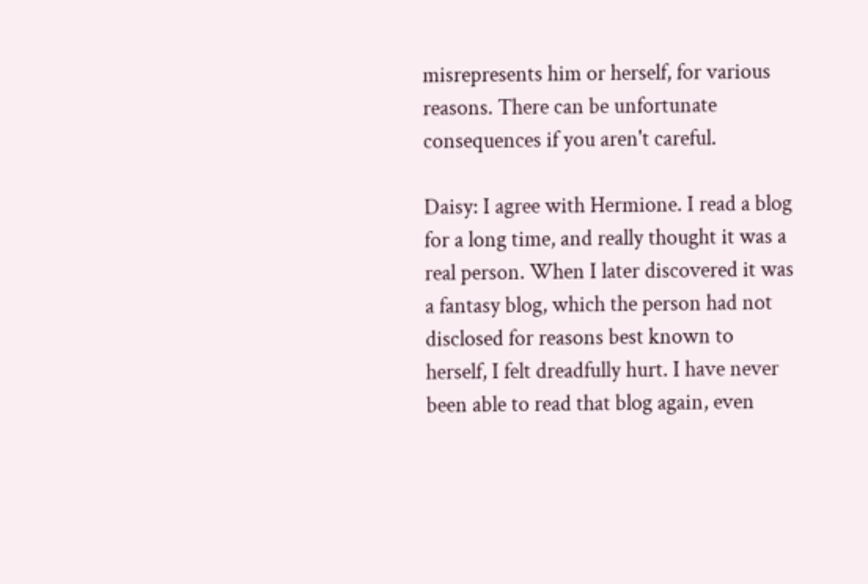misrepresents him or herself, for various reasons. There can be unfortunate consequences if you aren't careful.

Daisy: I agree with Hermione. I read a blog for a long time, and really thought it was a real person. When I later discovered it was a fantasy blog, which the person had not disclosed for reasons best known to herself, I felt dreadfully hurt. I have never been able to read that blog again, even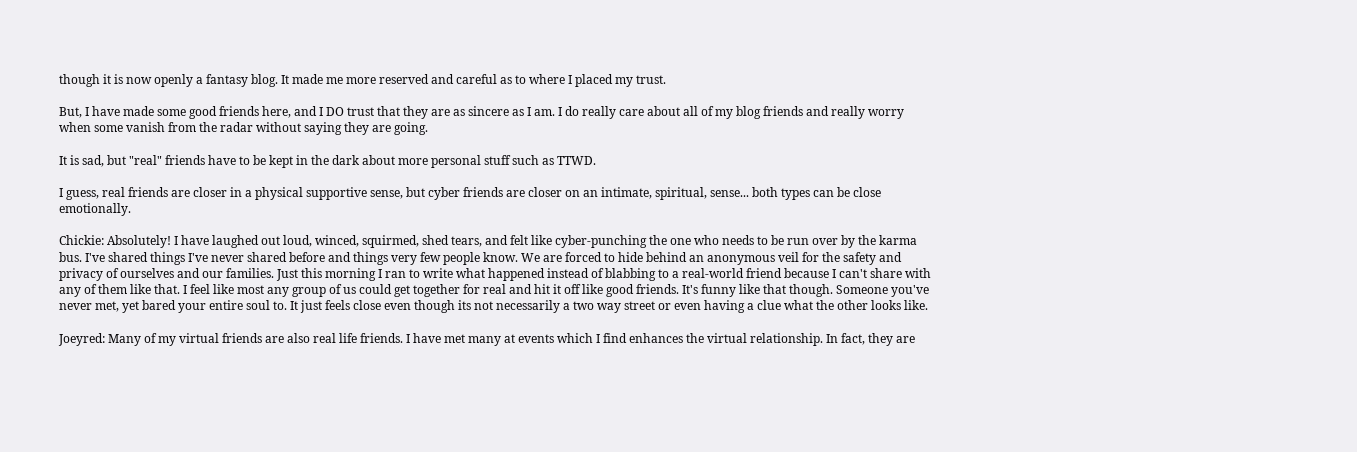though it is now openly a fantasy blog. It made me more reserved and careful as to where I placed my trust.

But, I have made some good friends here, and I DO trust that they are as sincere as I am. I do really care about all of my blog friends and really worry when some vanish from the radar without saying they are going.

It is sad, but "real" friends have to be kept in the dark about more personal stuff such as TTWD.

I guess, real friends are closer in a physical supportive sense, but cyber friends are closer on an intimate, spiritual, sense... both types can be close emotionally.

Chickie: Absolutely! I have laughed out loud, winced, squirmed, shed tears, and felt like cyber-punching the one who needs to be run over by the karma bus. I've shared things I've never shared before and things very few people know. We are forced to hide behind an anonymous veil for the safety and privacy of ourselves and our families. Just this morning I ran to write what happened instead of blabbing to a real-world friend because I can't share with any of them like that. I feel like most any group of us could get together for real and hit it off like good friends. It's funny like that though. Someone you've never met, yet bared your entire soul to. It just feels close even though its not necessarily a two way street or even having a clue what the other looks like.

Joeyred: Many of my virtual friends are also real life friends. I have met many at events which I find enhances the virtual relationship. In fact, they are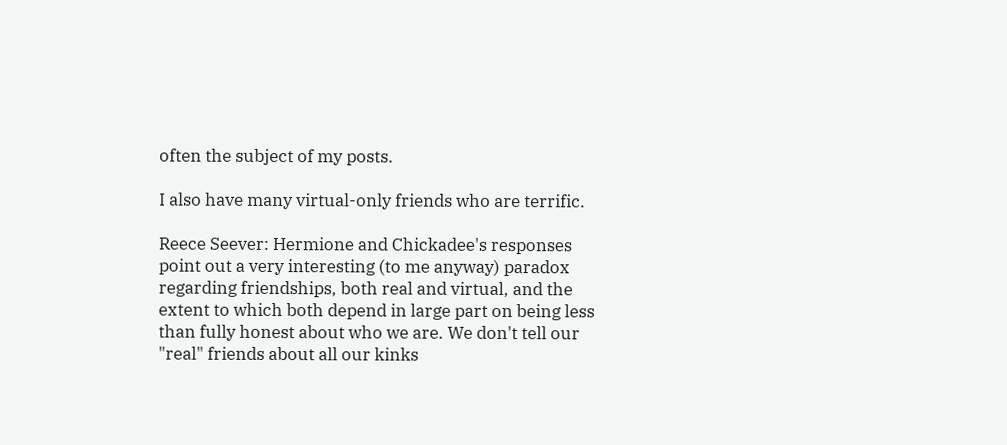often the subject of my posts.

I also have many virtual-only friends who are terrific.

Reece Seever: Hermione and Chickadee's responses point out a very interesting (to me anyway) paradox regarding friendships, both real and virtual, and the extent to which both depend in large part on being less than fully honest about who we are. We don't tell our "real" friends about all our kinks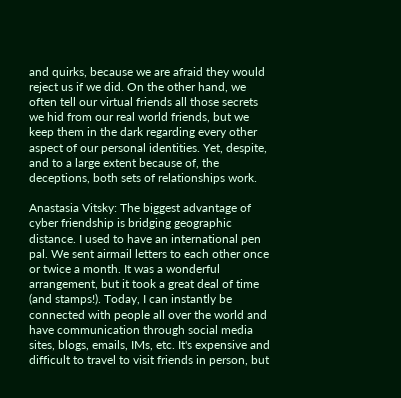and quirks, because we are afraid they would reject us if we did. On the other hand, we often tell our virtual friends all those secrets we hid from our real world friends, but we keep them in the dark regarding every other aspect of our personal identities. Yet, despite, and to a large extent because of, the deceptions, both sets of relationships work.

Anastasia Vitsky: The biggest advantage of cyber friendship is bridging geographic distance. I used to have an international pen pal. We sent airmail letters to each other once or twice a month. It was a wonderful arrangement, but it took a great deal of time (and stamps!). Today, I can instantly be connected with people all over the world and have communication through social media sites, blogs, emails, IMs, etc. It's expensive and difficult to travel to visit friends in person, but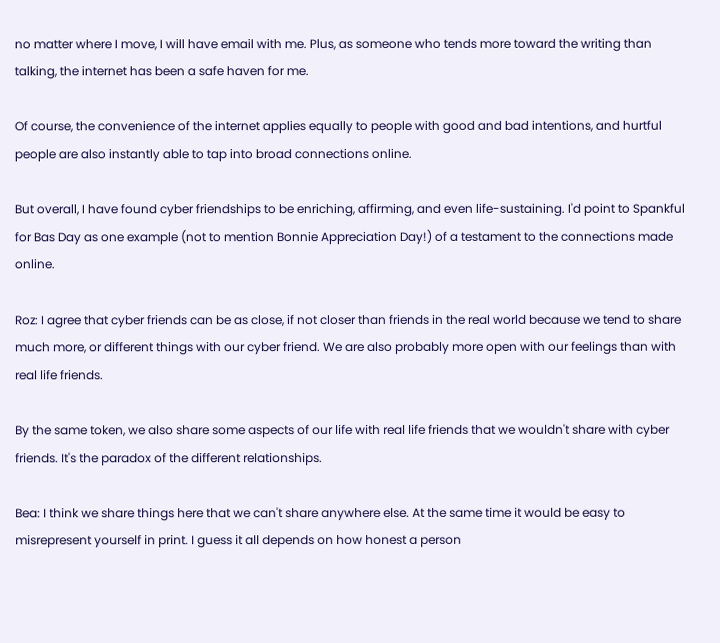no matter where I move, I will have email with me. Plus, as someone who tends more toward the writing than talking, the internet has been a safe haven for me.

Of course, the convenience of the internet applies equally to people with good and bad intentions, and hurtful people are also instantly able to tap into broad connections online.

But overall, I have found cyber friendships to be enriching, affirming, and even life-sustaining. I'd point to Spankful for Bas Day as one example (not to mention Bonnie Appreciation Day!) of a testament to the connections made online.

Roz: I agree that cyber friends can be as close, if not closer than friends in the real world because we tend to share much more, or different things with our cyber friend. We are also probably more open with our feelings than with real life friends.

By the same token, we also share some aspects of our life with real life friends that we wouldn't share with cyber friends. It's the paradox of the different relationships.

Bea: I think we share things here that we can't share anywhere else. At the same time it would be easy to misrepresent yourself in print. I guess it all depends on how honest a person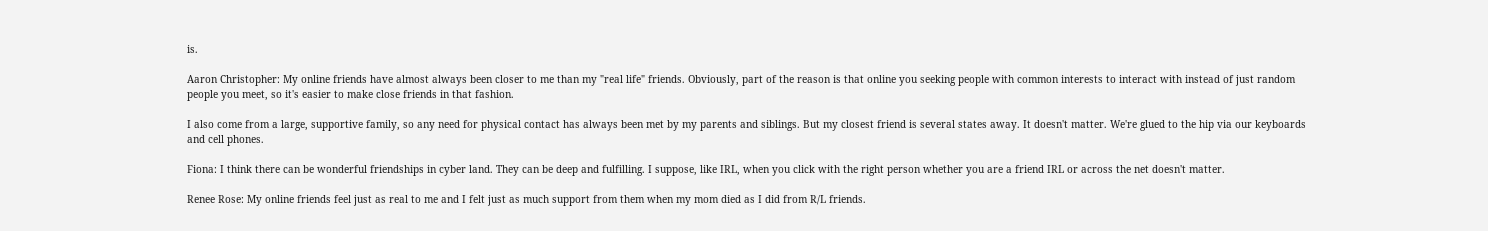is.

Aaron Christopher: My online friends have almost always been closer to me than my "real life" friends. Obviously, part of the reason is that online you seeking people with common interests to interact with instead of just random people you meet, so it's easier to make close friends in that fashion.

I also come from a large, supportive family, so any need for physical contact has always been met by my parents and siblings. But my closest friend is several states away. It doesn't matter. We're glued to the hip via our keyboards and cell phones.

Fiona: I think there can be wonderful friendships in cyber land. They can be deep and fulfilling. I suppose, like IRL, when you click with the right person whether you are a friend IRL or across the net doesn't matter.

Renee Rose: My online friends feel just as real to me and I felt just as much support from them when my mom died as I did from R/L friends.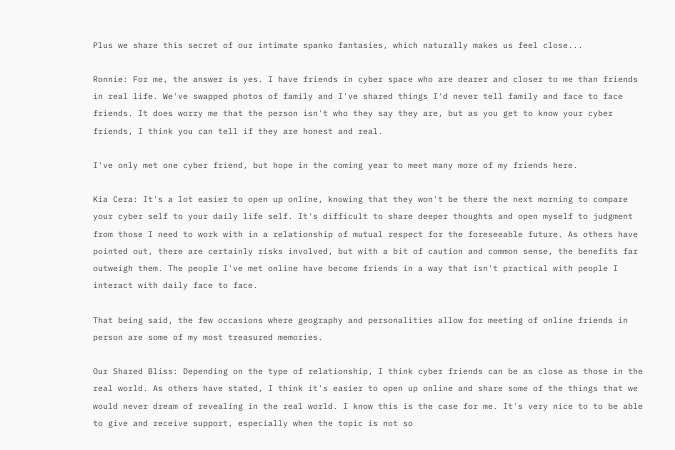Plus we share this secret of our intimate spanko fantasies, which naturally makes us feel close...

Ronnie: For me, the answer is yes. I have friends in cyber space who are dearer and closer to me than friends in real life. We've swapped photos of family and I've shared things I'd never tell family and face to face friends. It does worry me that the person isn't who they say they are, but as you get to know your cyber friends, I think you can tell if they are honest and real.

I've only met one cyber friend, but hope in the coming year to meet many more of my friends here.

Kia Cera: It's a lot easier to open up online, knowing that they won't be there the next morning to compare your cyber self to your daily life self. It's difficult to share deeper thoughts and open myself to judgment from those I need to work with in a relationship of mutual respect for the foreseeable future. As others have pointed out, there are certainly risks involved, but with a bit of caution and common sense, the benefits far outweigh them. The people I've met online have become friends in a way that isn't practical with people I interact with daily face to face.

That being said, the few occasions where geography and personalities allow for meeting of online friends in person are some of my most treasured memories.

Our Shared Bliss: Depending on the type of relationship, I think cyber friends can be as close as those in the real world. As others have stated, I think it's easier to open up online and share some of the things that we would never dream of revealing in the real world. I know this is the case for me. It's very nice to to be able to give and receive support, especially when the topic is not so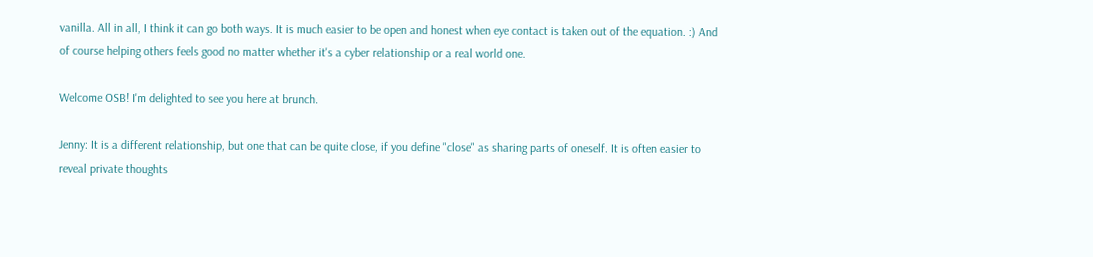vanilla. All in all, I think it can go both ways. It is much easier to be open and honest when eye contact is taken out of the equation. :) And of course helping others feels good no matter whether it's a cyber relationship or a real world one.

Welcome OSB! I'm delighted to see you here at brunch.

Jenny: It is a different relationship, but one that can be quite close, if you define "close" as sharing parts of oneself. It is often easier to reveal private thoughts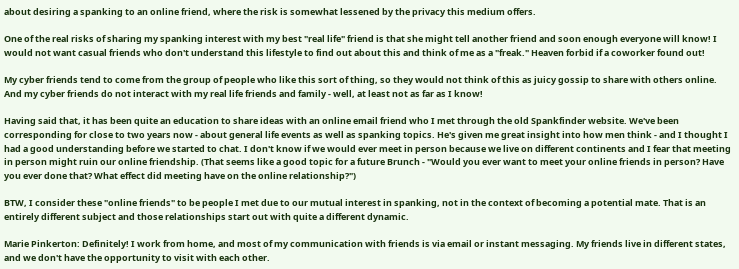about desiring a spanking to an online friend, where the risk is somewhat lessened by the privacy this medium offers.

One of the real risks of sharing my spanking interest with my best "real life" friend is that she might tell another friend and soon enough everyone will know! I would not want casual friends who don't understand this lifestyle to find out about this and think of me as a "freak." Heaven forbid if a coworker found out!

My cyber friends tend to come from the group of people who like this sort of thing, so they would not think of this as juicy gossip to share with others online. And my cyber friends do not interact with my real life friends and family - well, at least not as far as I know!

Having said that, it has been quite an education to share ideas with an online email friend who I met through the old Spankfinder website. We've been corresponding for close to two years now - about general life events as well as spanking topics. He's given me great insight into how men think - and I thought I had a good understanding before we started to chat. I don't know if we would ever meet in person because we live on different continents and I fear that meeting in person might ruin our online friendship. (That seems like a good topic for a future Brunch - "Would you ever want to meet your online friends in person? Have you ever done that? What effect did meeting have on the online relationship?")

BTW, I consider these "online friends" to be people I met due to our mutual interest in spanking, not in the context of becoming a potential mate. That is an entirely different subject and those relationships start out with quite a different dynamic.

Marie Pinkerton: Definitely! I work from home, and most of my communication with friends is via email or instant messaging. My friends live in different states, and we don't have the opportunity to visit with each other.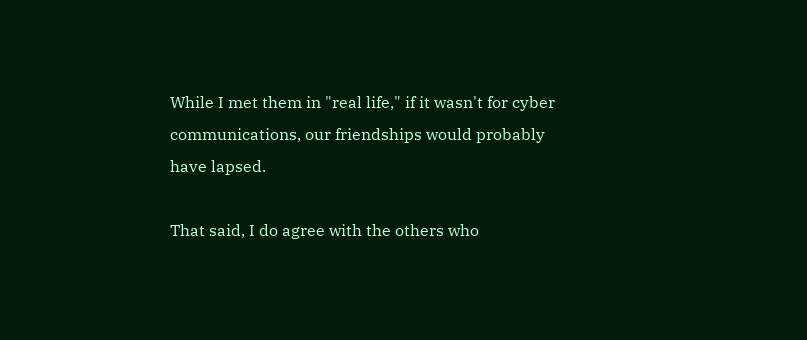While I met them in "real life," if it wasn't for cyber communications, our friendships would probably have lapsed.

That said, I do agree with the others who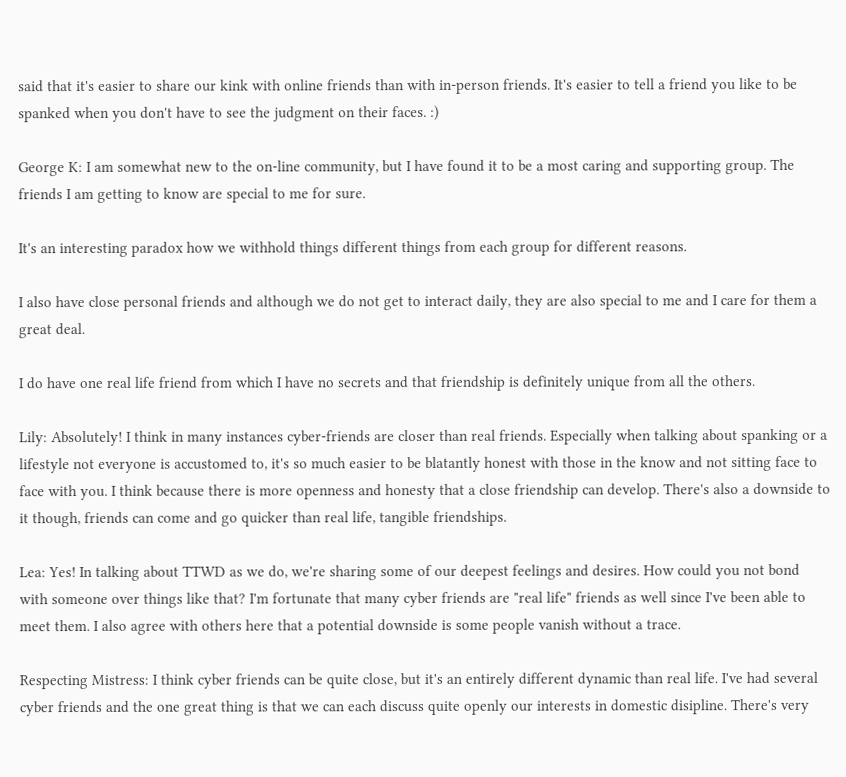said that it's easier to share our kink with online friends than with in-person friends. It's easier to tell a friend you like to be spanked when you don't have to see the judgment on their faces. :)

George K: I am somewhat new to the on-line community, but I have found it to be a most caring and supporting group. The friends I am getting to know are special to me for sure.

It's an interesting paradox how we withhold things different things from each group for different reasons.

I also have close personal friends and although we do not get to interact daily, they are also special to me and I care for them a great deal.

I do have one real life friend from which I have no secrets and that friendship is definitely unique from all the others.

Lily: Absolutely! I think in many instances cyber-friends are closer than real friends. Especially when talking about spanking or a lifestyle not everyone is accustomed to, it's so much easier to be blatantly honest with those in the know and not sitting face to face with you. I think because there is more openness and honesty that a close friendship can develop. There's also a downside to it though, friends can come and go quicker than real life, tangible friendships.

Lea: Yes! In talking about TTWD as we do, we're sharing some of our deepest feelings and desires. How could you not bond with someone over things like that? I'm fortunate that many cyber friends are "real life" friends as well since I've been able to meet them. I also agree with others here that a potential downside is some people vanish without a trace.

Respecting Mistress: I think cyber friends can be quite close, but it's an entirely different dynamic than real life. I've had several cyber friends and the one great thing is that we can each discuss quite openly our interests in domestic disipline. There's very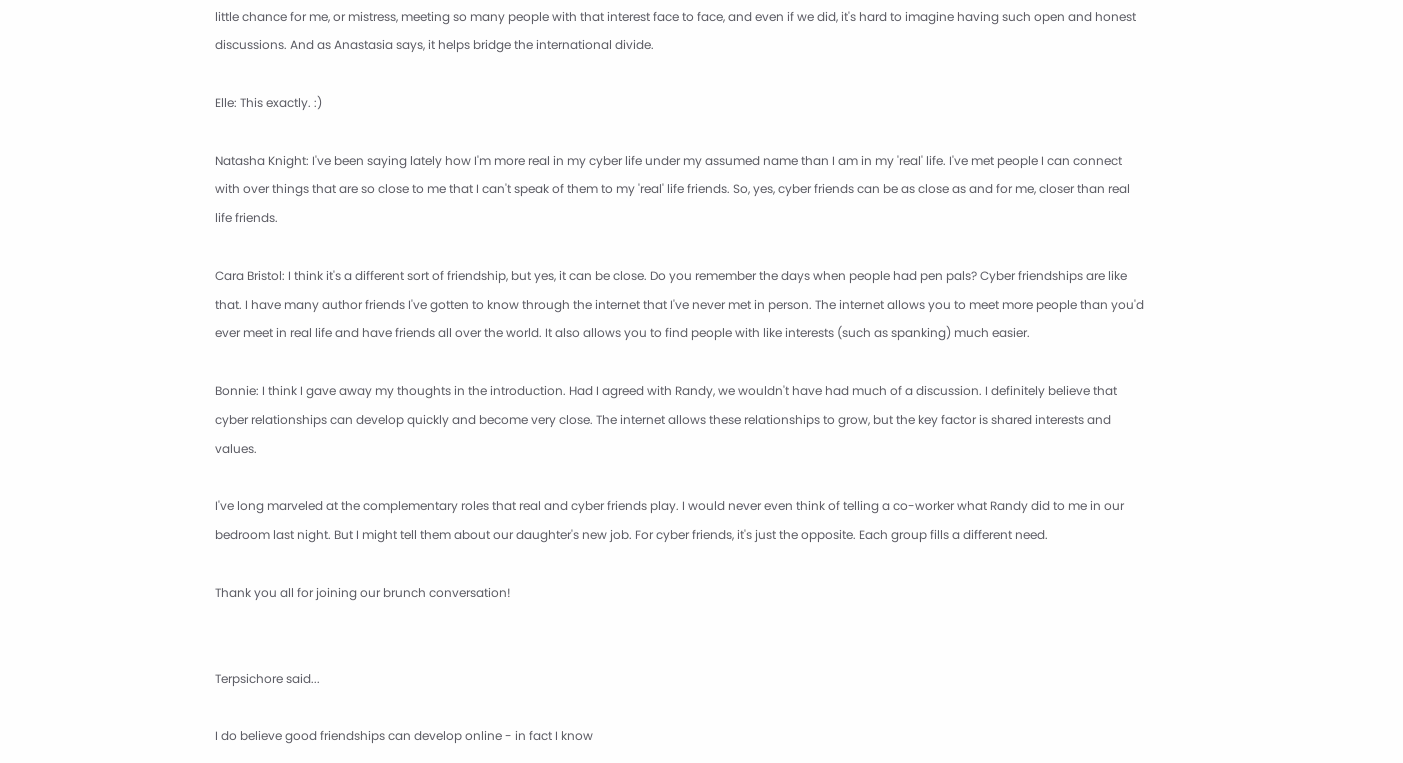little chance for me, or mistress, meeting so many people with that interest face to face, and even if we did, it's hard to imagine having such open and honest discussions. And as Anastasia says, it helps bridge the international divide.

Elle: This exactly. :)

Natasha Knight: I've been saying lately how I'm more real in my cyber life under my assumed name than I am in my 'real' life. I've met people I can connect with over things that are so close to me that I can't speak of them to my 'real' life friends. So, yes, cyber friends can be as close as and for me, closer than real life friends.

Cara Bristol: I think it's a different sort of friendship, but yes, it can be close. Do you remember the days when people had pen pals? Cyber friendships are like that. I have many author friends I've gotten to know through the internet that I've never met in person. The internet allows you to meet more people than you'd ever meet in real life and have friends all over the world. It also allows you to find people with like interests (such as spanking) much easier.

Bonnie: I think I gave away my thoughts in the introduction. Had I agreed with Randy, we wouldn't have had much of a discussion. I definitely believe that cyber relationships can develop quickly and become very close. The internet allows these relationships to grow, but the key factor is shared interests and values.

I've long marveled at the complementary roles that real and cyber friends play. I would never even think of telling a co-worker what Randy did to me in our bedroom last night. But I might tell them about our daughter's new job. For cyber friends, it's just the opposite. Each group fills a different need.

Thank you all for joining our brunch conversation!


Terpsichore said...

I do believe good friendships can develop online - in fact I know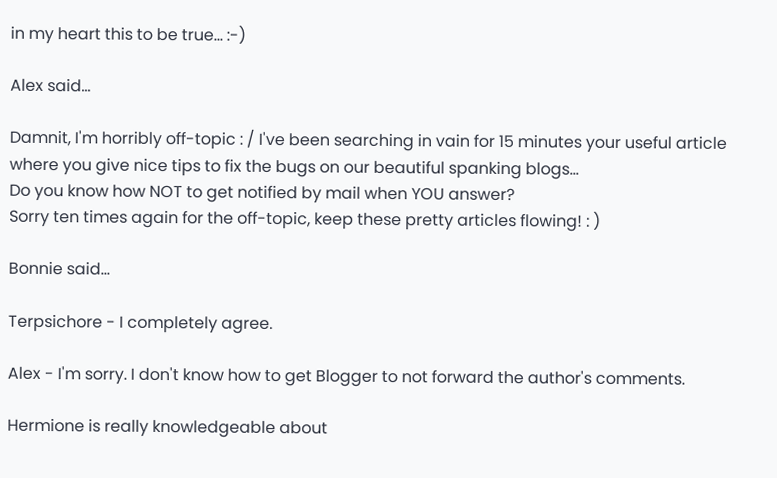in my heart this to be true... :-)

Alex said...

Damnit, I'm horribly off-topic : / I've been searching in vain for 15 minutes your useful article where you give nice tips to fix the bugs on our beautiful spanking blogs...
Do you know how NOT to get notified by mail when YOU answer?
Sorry ten times again for the off-topic, keep these pretty articles flowing! : )

Bonnie said...

Terpsichore - I completely agree.

Alex - I'm sorry. I don't know how to get Blogger to not forward the author's comments.

Hermione is really knowledgeable about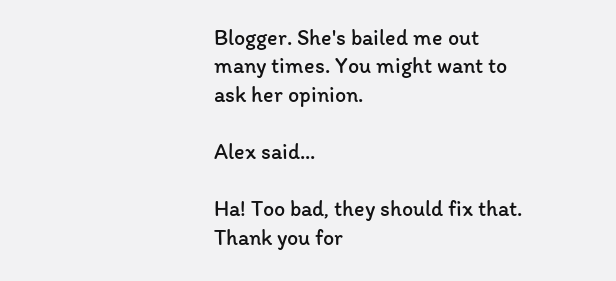Blogger. She's bailed me out many times. You might want to ask her opinion.

Alex said...

Ha! Too bad, they should fix that.
Thank you for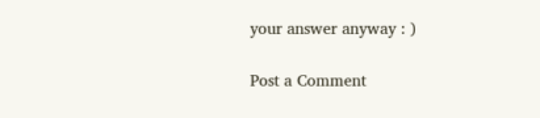your answer anyway : )

Post a Comment